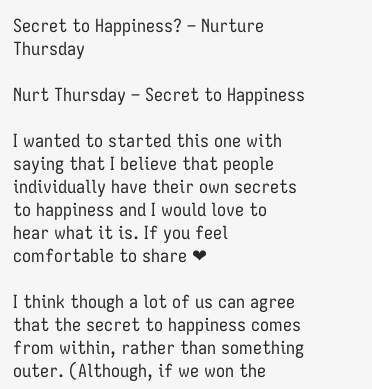Secret to Happiness? – Nurture Thursday

Nurt Thursday – Secret to Happiness

I wanted to started this one with saying that I believe that people individually have their own secrets to happiness and I would love to hear what it is. If you feel comfortable to share ❤

I think though a lot of us can agree that the secret to happiness comes from within, rather than something outer. (Although, if we won the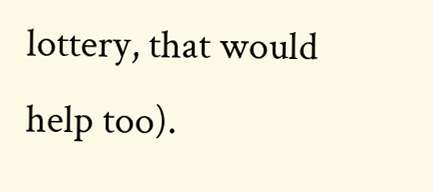lottery, that would help too).